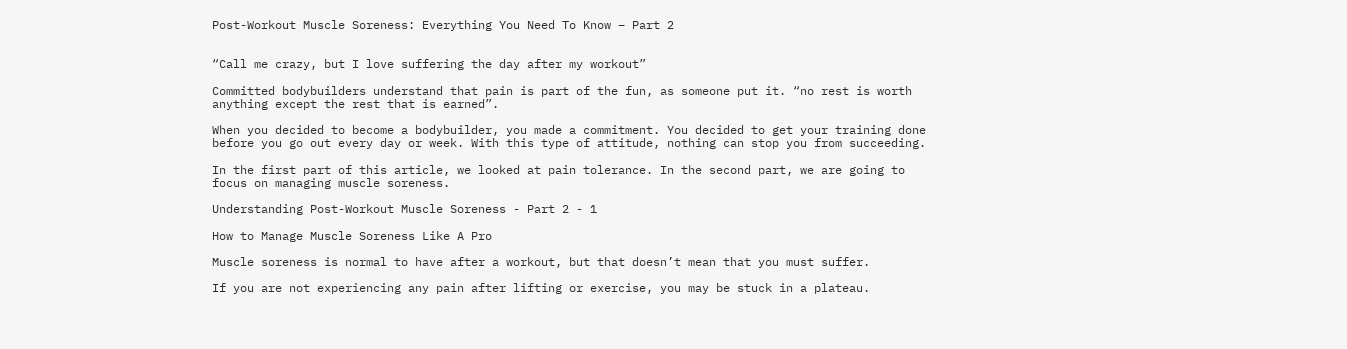Post-Workout Muscle Soreness: Everything You Need To Know – Part 2


“Call me crazy, but I love suffering the day after my workout”

Committed bodybuilders understand that pain is part of the fun, as someone put it. “no rest is worth anything except the rest that is earned”.

When you decided to become a bodybuilder, you made a commitment. You decided to get your training done before you go out every day or week. With this type of attitude, nothing can stop you from succeeding.

In the first part of this article, we looked at pain tolerance. In the second part, we are going to focus on managing muscle soreness.

Understanding Post-Workout Muscle Soreness - Part 2 - 1

How to Manage Muscle Soreness Like A Pro

Muscle soreness is normal to have after a workout, but that doesn’t mean that you must suffer.

If you are not experiencing any pain after lifting or exercise, you may be stuck in a plateau.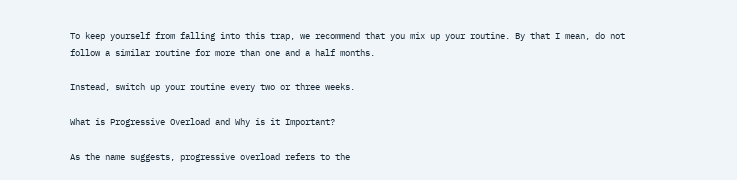To keep yourself from falling into this trap, we recommend that you mix up your routine. By that I mean, do not follow a similar routine for more than one and a half months.

Instead, switch up your routine every two or three weeks.

What is Progressive Overload and Why is it Important?

As the name suggests, progressive overload refers to the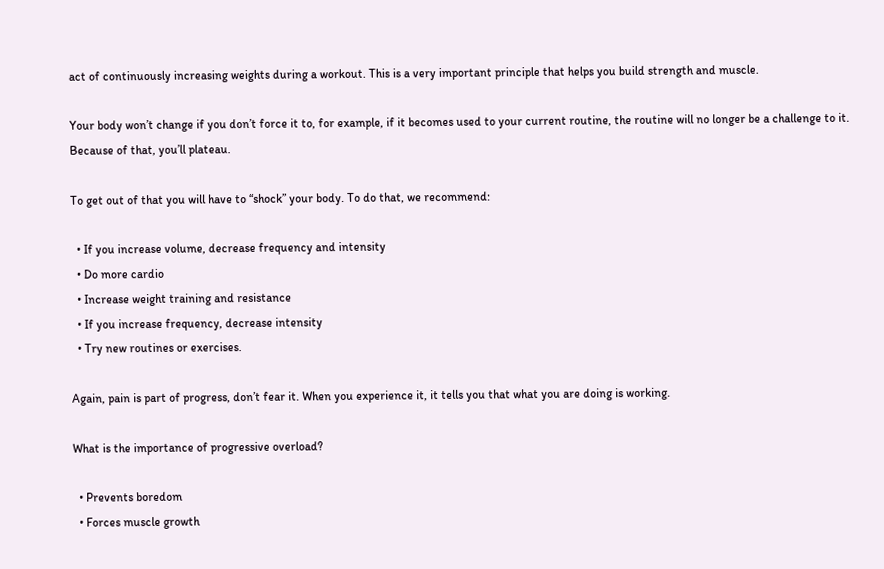act of continuously increasing weights during a workout. This is a very important principle that helps you build strength and muscle.

Your body won’t change if you don’t force it to, for example, if it becomes used to your current routine, the routine will no longer be a challenge to it. Because of that, you’ll plateau.

To get out of that you will have to “shock” your body. To do that, we recommend:

  • If you increase volume, decrease frequency and intensity
  • Do more cardio
  • Increase weight training and resistance
  • If you increase frequency, decrease intensity
  • Try new routines or exercises.

Again, pain is part of progress, don’t fear it. When you experience it, it tells you that what you are doing is working.

What is the importance of progressive overload?

  • Prevents boredom
  • Forces muscle growth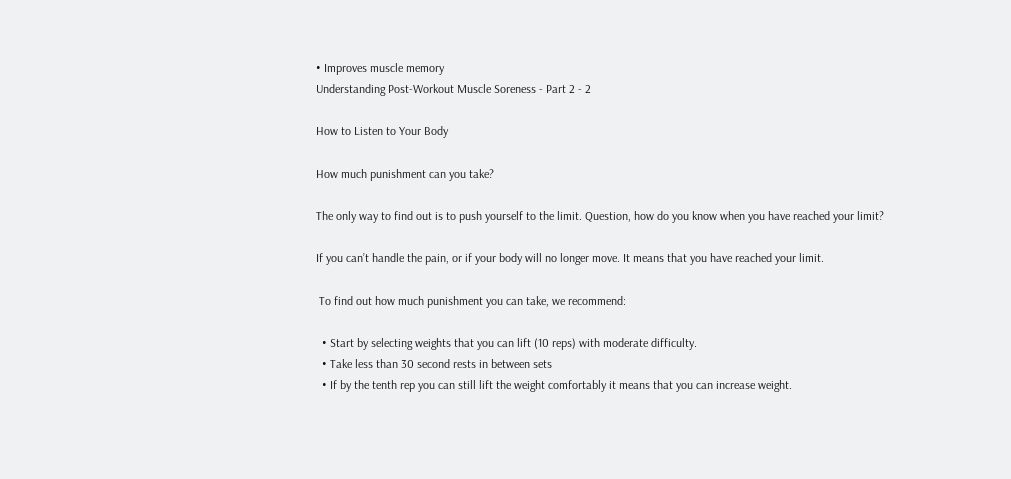• Improves muscle memory
Understanding Post-Workout Muscle Soreness - Part 2 - 2

How to Listen to Your Body

How much punishment can you take?

The only way to find out is to push yourself to the limit. Question, how do you know when you have reached your limit?

If you can’t handle the pain, or if your body will no longer move. It means that you have reached your limit.

 To find out how much punishment you can take, we recommend:

  • Start by selecting weights that you can lift (10 reps) with moderate difficulty.
  • Take less than 30 second rests in between sets
  • If by the tenth rep you can still lift the weight comfortably it means that you can increase weight.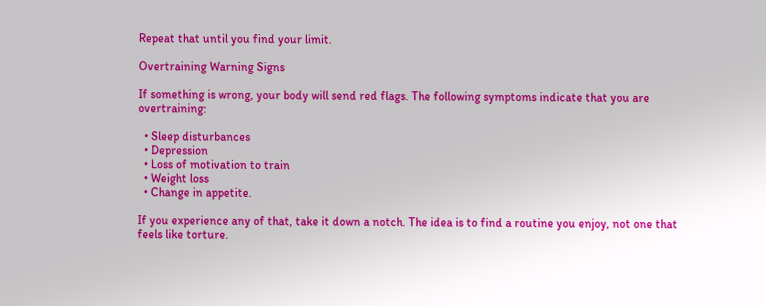Repeat that until you find your limit.

Overtraining Warning Signs

If something is wrong, your body will send red flags. The following symptoms indicate that you are overtraining:

  • Sleep disturbances
  • Depression
  • Loss of motivation to train
  • Weight loss
  • Change in appetite.

If you experience any of that, take it down a notch. The idea is to find a routine you enjoy, not one that feels like torture.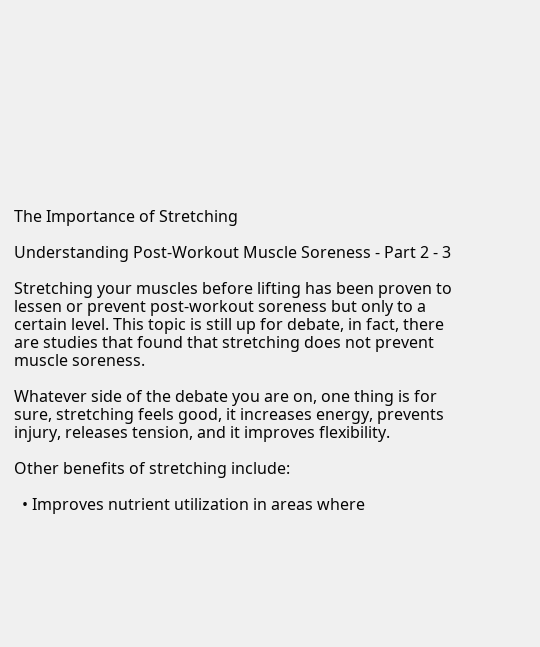The Importance of Stretching

Understanding Post-Workout Muscle Soreness - Part 2 - 3

Stretching your muscles before lifting has been proven to lessen or prevent post-workout soreness but only to a certain level. This topic is still up for debate, in fact, there are studies that found that stretching does not prevent muscle soreness.

Whatever side of the debate you are on, one thing is for sure, stretching feels good, it increases energy, prevents injury, releases tension, and it improves flexibility.

Other benefits of stretching include:

  • Improves nutrient utilization in areas where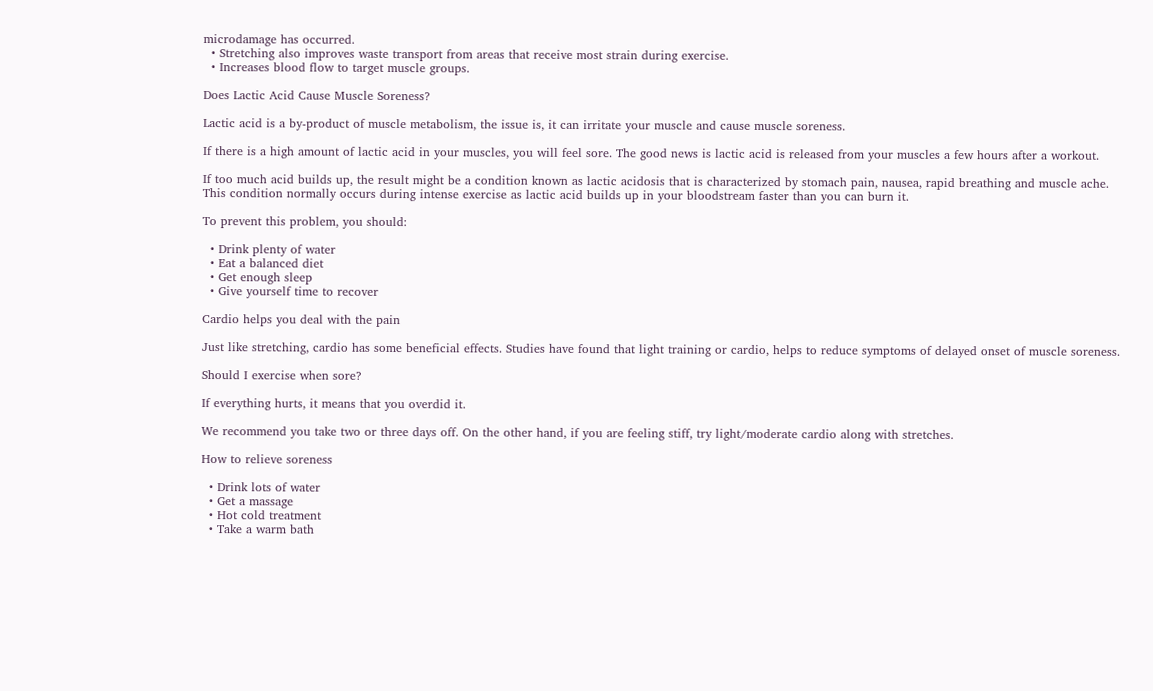microdamage has occurred.
  • Stretching also improves waste transport from areas that receive most strain during exercise.
  • Increases blood flow to target muscle groups.

Does Lactic Acid Cause Muscle Soreness?

Lactic acid is a by-product of muscle metabolism, the issue is, it can irritate your muscle and cause muscle soreness.

If there is a high amount of lactic acid in your muscles, you will feel sore. The good news is lactic acid is released from your muscles a few hours after a workout.

If too much acid builds up, the result might be a condition known as lactic acidosis that is characterized by stomach pain, nausea, rapid breathing and muscle ache. This condition normally occurs during intense exercise as lactic acid builds up in your bloodstream faster than you can burn it.

To prevent this problem, you should:

  • Drink plenty of water
  • Eat a balanced diet
  • Get enough sleep
  • Give yourself time to recover

Cardio helps you deal with the pain

Just like stretching, cardio has some beneficial effects. Studies have found that light training or cardio, helps to reduce symptoms of delayed onset of muscle soreness.

Should I exercise when sore?

If everything hurts, it means that you overdid it.

We recommend you take two or three days off. On the other hand, if you are feeling stiff, try light/moderate cardio along with stretches.

How to relieve soreness

  • Drink lots of water
  • Get a massage
  • Hot cold treatment
  • Take a warm bath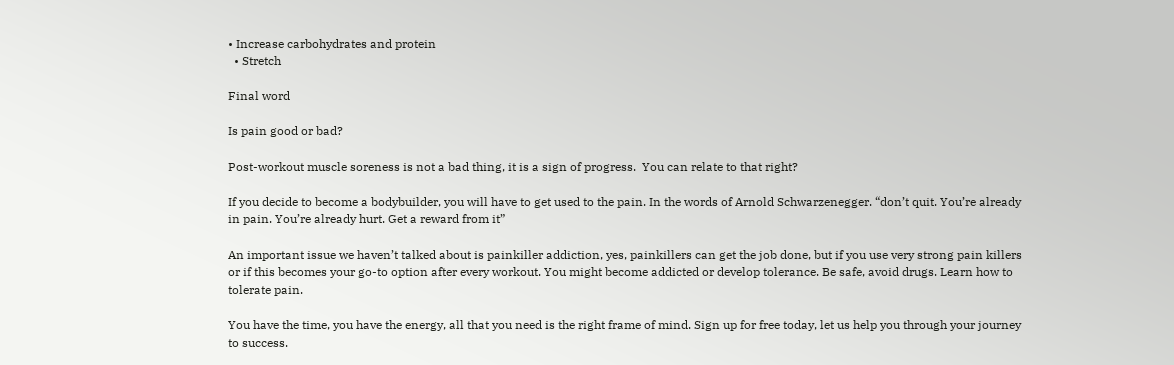• Increase carbohydrates and protein
  • Stretch

Final word

Is pain good or bad?

Post-workout muscle soreness is not a bad thing, it is a sign of progress.  You can relate to that right?

If you decide to become a bodybuilder, you will have to get used to the pain. In the words of Arnold Schwarzenegger. “don’t quit. You’re already in pain. You’re already hurt. Get a reward from it”

An important issue we haven’t talked about is painkiller addiction, yes, painkillers can get the job done, but if you use very strong pain killers or if this becomes your go-to option after every workout. You might become addicted or develop tolerance. Be safe, avoid drugs. Learn how to tolerate pain.

You have the time, you have the energy, all that you need is the right frame of mind. Sign up for free today, let us help you through your journey to success.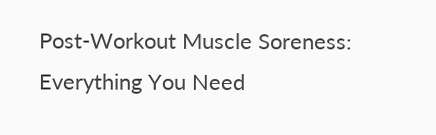Post-Workout Muscle Soreness: Everything You Need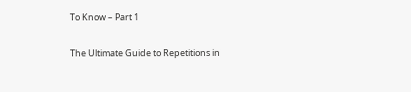To Know – Part 1

The Ultimate Guide to Repetitions in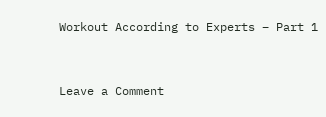Workout According to Experts – Part 1


Leave a Comment